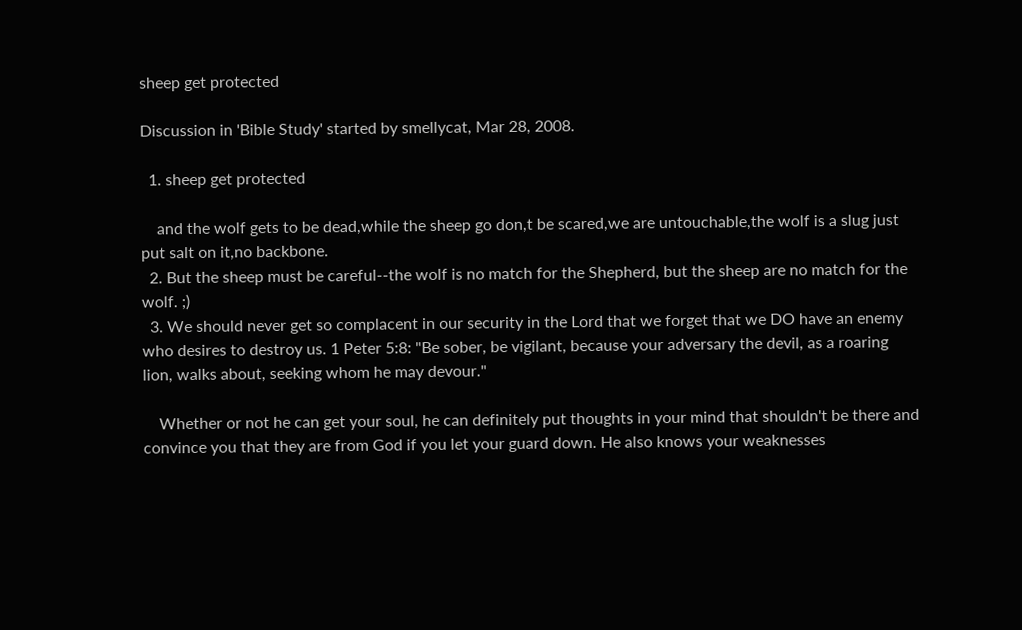sheep get protected

Discussion in 'Bible Study' started by smellycat, Mar 28, 2008.

  1. sheep get protected

    and the wolf gets to be dead,while the sheep go don,t be scared,we are untouchable,the wolf is a slug just put salt on it,no backbone.
  2. But the sheep must be careful--the wolf is no match for the Shepherd, but the sheep are no match for the wolf. ;)
  3. We should never get so complacent in our security in the Lord that we forget that we DO have an enemy who desires to destroy us. 1 Peter 5:8: "Be sober, be vigilant, because your adversary the devil, as a roaring lion, walks about, seeking whom he may devour."

    Whether or not he can get your soul, he can definitely put thoughts in your mind that shouldn't be there and convince you that they are from God if you let your guard down. He also knows your weaknesses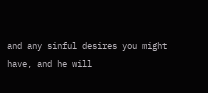and any sinful desires you might have, and he will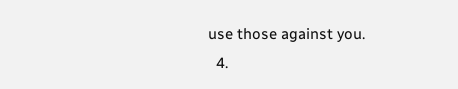use those against you.
  4.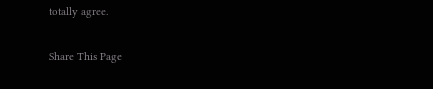totally agree.

Share This Page